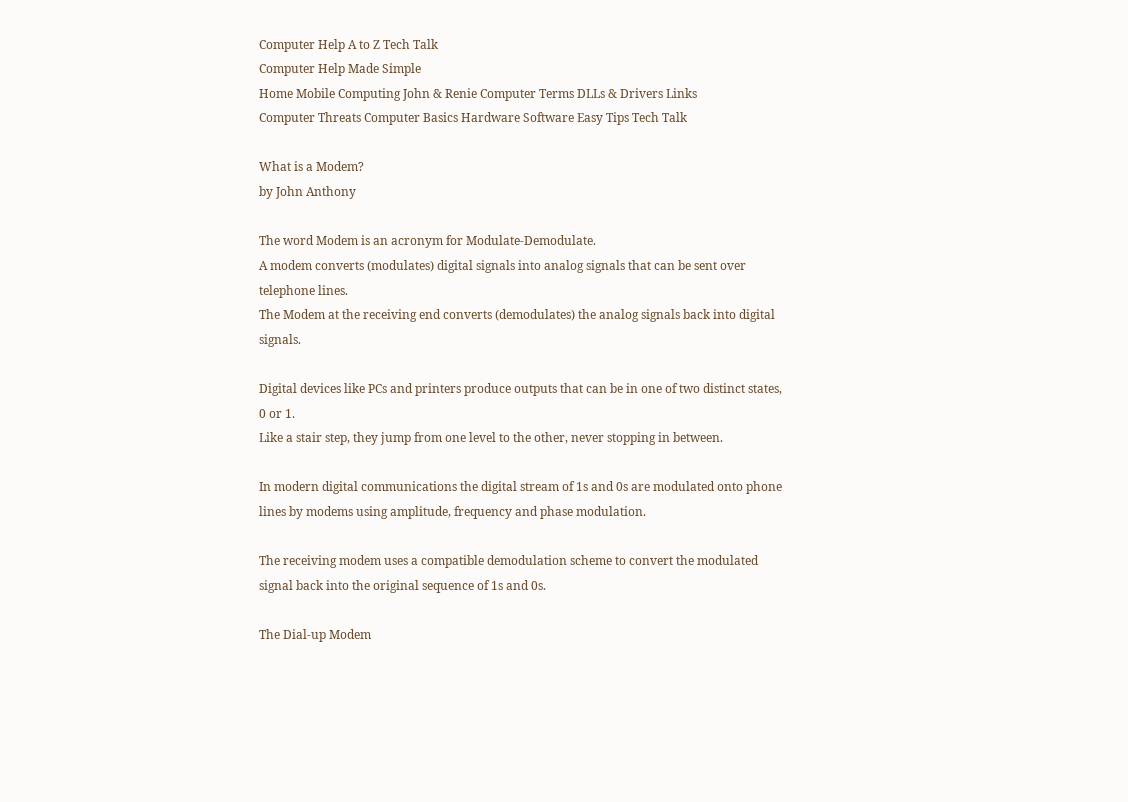Computer Help A to Z Tech Talk
Computer Help Made Simple
Home Mobile Computing John & Renie Computer Terms DLLs & Drivers Links
Computer Threats Computer Basics Hardware Software Easy Tips Tech Talk

What is a Modem?
by John Anthony

The word Modem is an acronym for Modulate-Demodulate.
A modem converts (modulates) digital signals into analog signals that can be sent over telephone lines.
The Modem at the receiving end converts (demodulates) the analog signals back into digital signals.

Digital devices like PCs and printers produce outputs that can be in one of two distinct states, 0 or 1.
Like a stair step, they jump from one level to the other, never stopping in between.

In modern digital communications the digital stream of 1s and 0s are modulated onto phone lines by modems using amplitude, frequency and phase modulation.

The receiving modem uses a compatible demodulation scheme to convert the modulated signal back into the original sequence of 1s and 0s.

The Dial-up Modem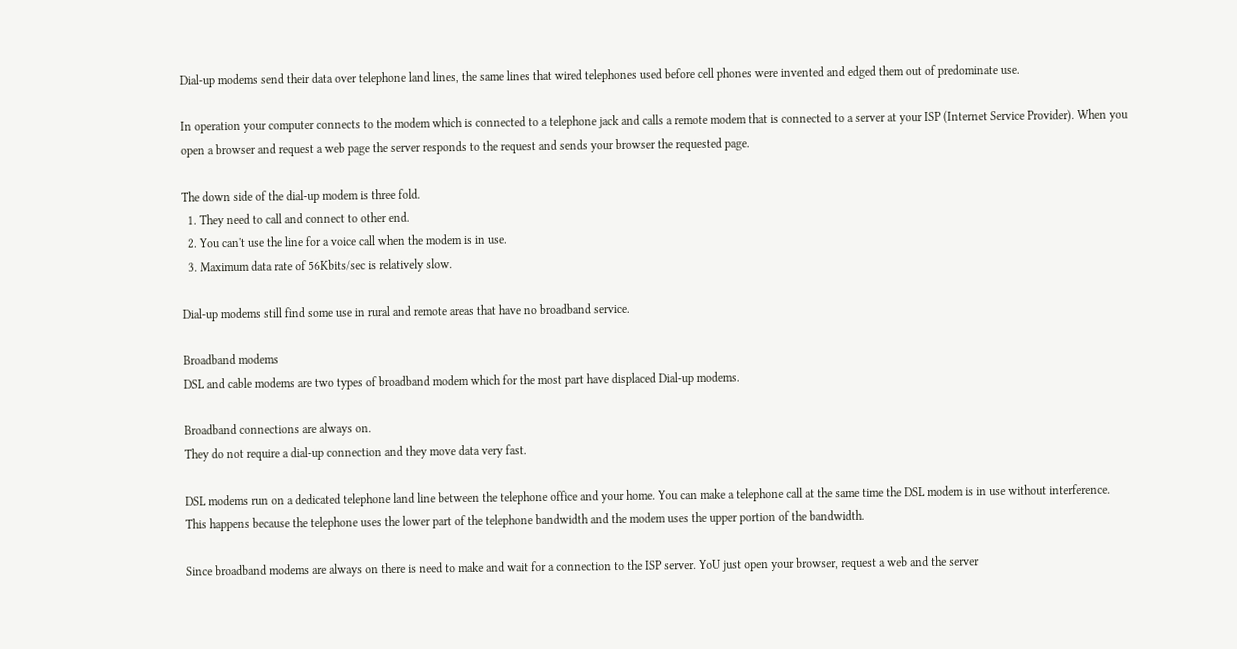Dial-up modems send their data over telephone land lines, the same lines that wired telephones used before cell phones were invented and edged them out of predominate use.

In operation your computer connects to the modem which is connected to a telephone jack and calls a remote modem that is connected to a server at your ISP (Internet Service Provider). When you open a browser and request a web page the server responds to the request and sends your browser the requested page.

The down side of the dial-up modem is three fold.
  1. They need to call and connect to other end.
  2. You can't use the line for a voice call when the modem is in use.
  3. Maximum data rate of 56Kbits/sec is relatively slow.

Dial-up modems still find some use in rural and remote areas that have no broadband service.

Broadband modems
DSL and cable modems are two types of broadband modem which for the most part have displaced Dial-up modems.

Broadband connections are always on.
They do not require a dial-up connection and they move data very fast.

DSL modems run on a dedicated telephone land line between the telephone office and your home. You can make a telephone call at the same time the DSL modem is in use without interference.
This happens because the telephone uses the lower part of the telephone bandwidth and the modem uses the upper portion of the bandwidth.

Since broadband modems are always on there is need to make and wait for a connection to the ISP server. YoU just open your browser, request a web and the server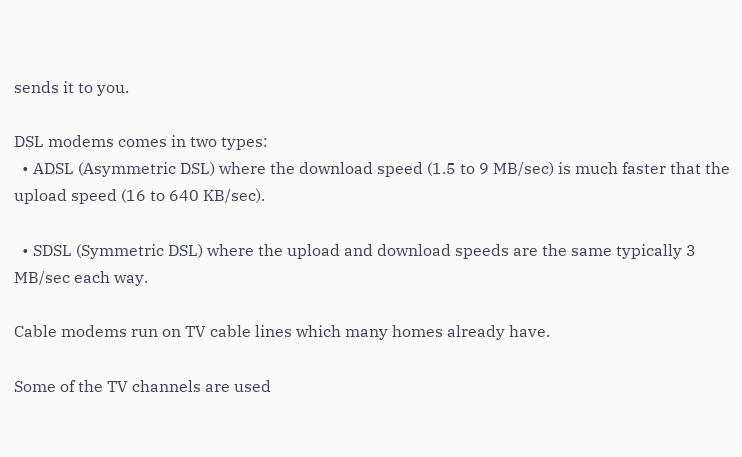sends it to you.

DSL modems comes in two types:
  • ADSL (Asymmetric DSL) where the download speed (1.5 to 9 MB/sec) is much faster that the upload speed (16 to 640 KB/sec).

  • SDSL (Symmetric DSL) where the upload and download speeds are the same typically 3 MB/sec each way.

Cable modems run on TV cable lines which many homes already have.

Some of the TV channels are used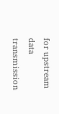for upstream data transmission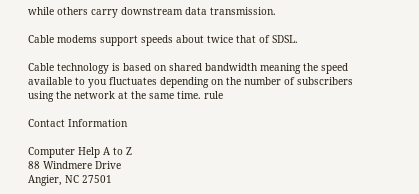while others carry downstream data transmission.

Cable modems support speeds about twice that of SDSL.

Cable technology is based on shared bandwidth meaning the speed available to you fluctuates depending on the number of subscribers using the network at the same time. rule

Contact Information

Computer Help A to Z
88 Windmere Drive
Angier, NC 27501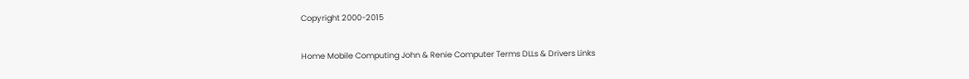Copyright 2000-2015

Home Mobile Computing John & Renie Computer Terms DLLs & Drivers Links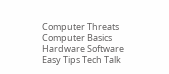Computer Threats Computer Basics Hardware Software Easy Tips Tech Talk